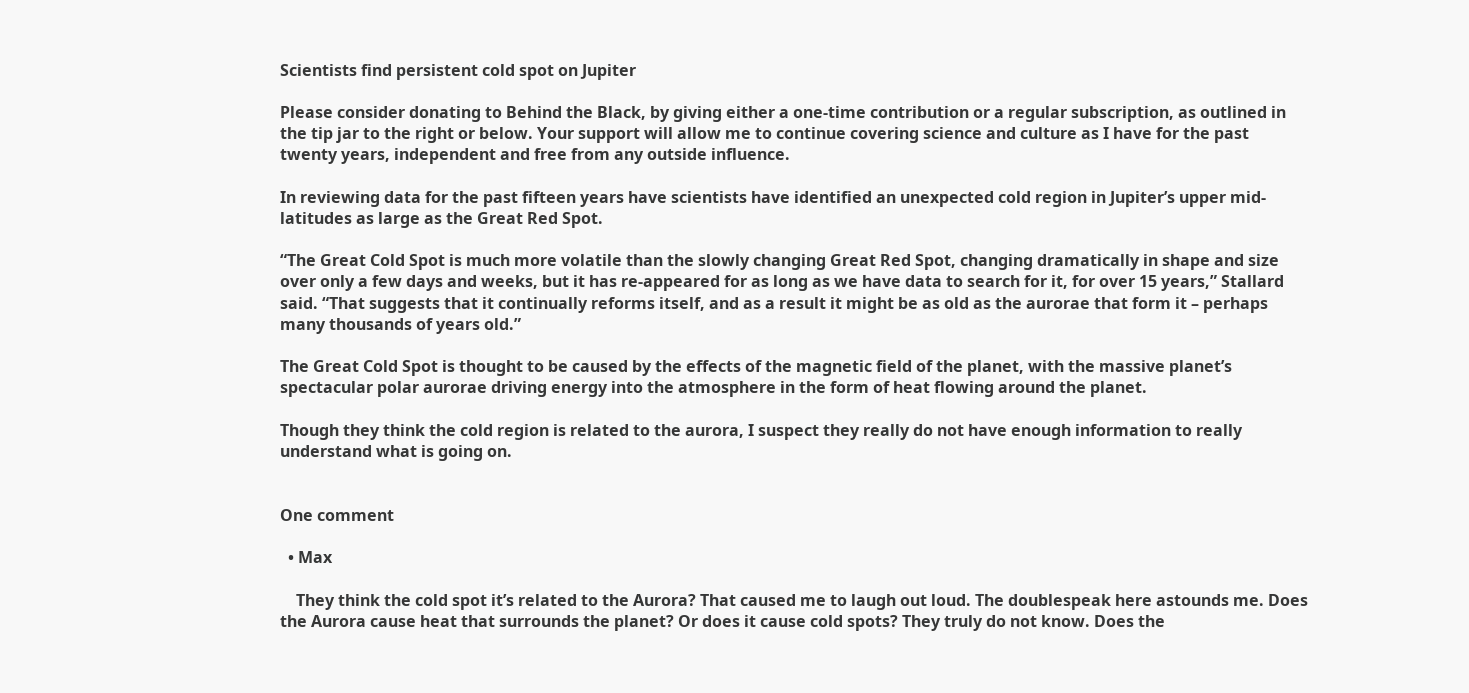Scientists find persistent cold spot on Jupiter

Please consider donating to Behind the Black, by giving either a one-time contribution or a regular subscription, as outlined in the tip jar to the right or below. Your support will allow me to continue covering science and culture as I have for the past twenty years, independent and free from any outside influence.

In reviewing data for the past fifteen years have scientists have identified an unexpected cold region in Jupiter’s upper mid-latitudes as large as the Great Red Spot.

“The Great Cold Spot is much more volatile than the slowly changing Great Red Spot, changing dramatically in shape and size over only a few days and weeks, but it has re-appeared for as long as we have data to search for it, for over 15 years,” Stallard said. “That suggests that it continually reforms itself, and as a result it might be as old as the aurorae that form it – perhaps many thousands of years old.”

The Great Cold Spot is thought to be caused by the effects of the magnetic field of the planet, with the massive planet’s spectacular polar aurorae driving energy into the atmosphere in the form of heat flowing around the planet.

Though they think the cold region is related to the aurora, I suspect they really do not have enough information to really understand what is going on.


One comment

  • Max

    They think the cold spot it’s related to the Aurora? That caused me to laugh out loud. The doublespeak here astounds me. Does the Aurora cause heat that surrounds the planet? Or does it cause cold spots? They truly do not know. Does the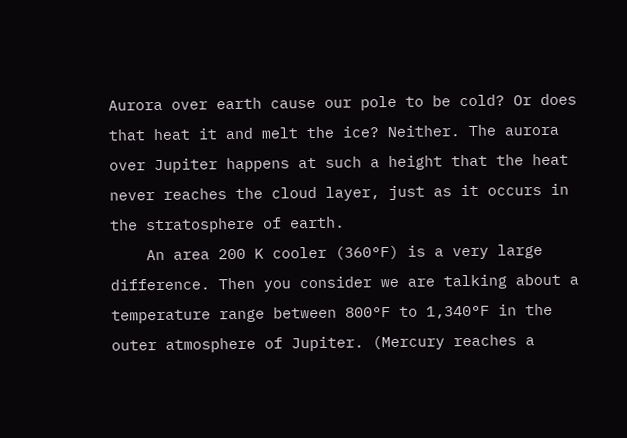Aurora over earth cause our pole to be cold? Or does that heat it and melt the ice? Neither. The aurora over Jupiter happens at such a height that the heat never reaches the cloud layer, just as it occurs in the stratosphere of earth.
    An area 200 K cooler (360°F) is a very large difference. Then you consider we are talking about a temperature range between 800°F to 1,340°F in the outer atmosphere of Jupiter. (Mercury reaches a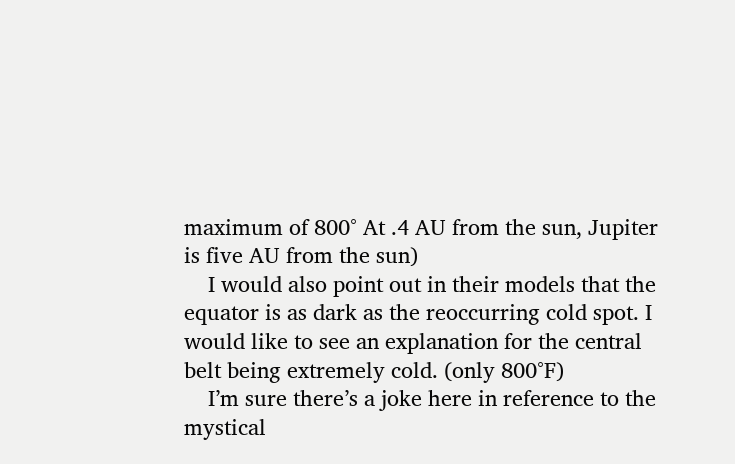maximum of 800° At .4 AU from the sun, Jupiter is five AU from the sun)
    I would also point out in their models that the equator is as dark as the reoccurring cold spot. I would like to see an explanation for the central belt being extremely cold. (only 800°F)
    I’m sure there’s a joke here in reference to the mystical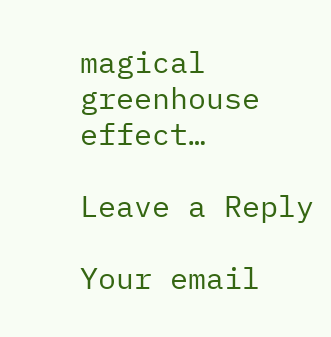magical greenhouse effect…

Leave a Reply

Your email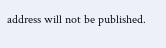address will not be published.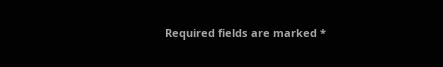Required fields are marked *